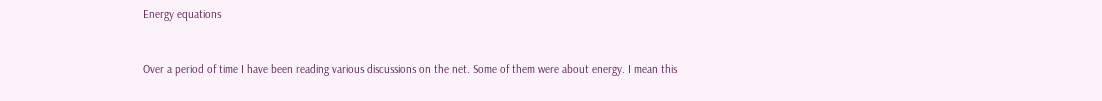Energy equations


Over a period of time I have been reading various discussions on the net. Some of them were about energy. I mean this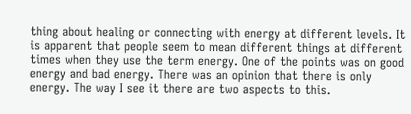thing about healing or connecting with energy at different levels. It is apparent that people seem to mean different things at different times when they use the term energy. One of the points was on good energy and bad energy. There was an opinion that there is only energy. The way I see it there are two aspects to this.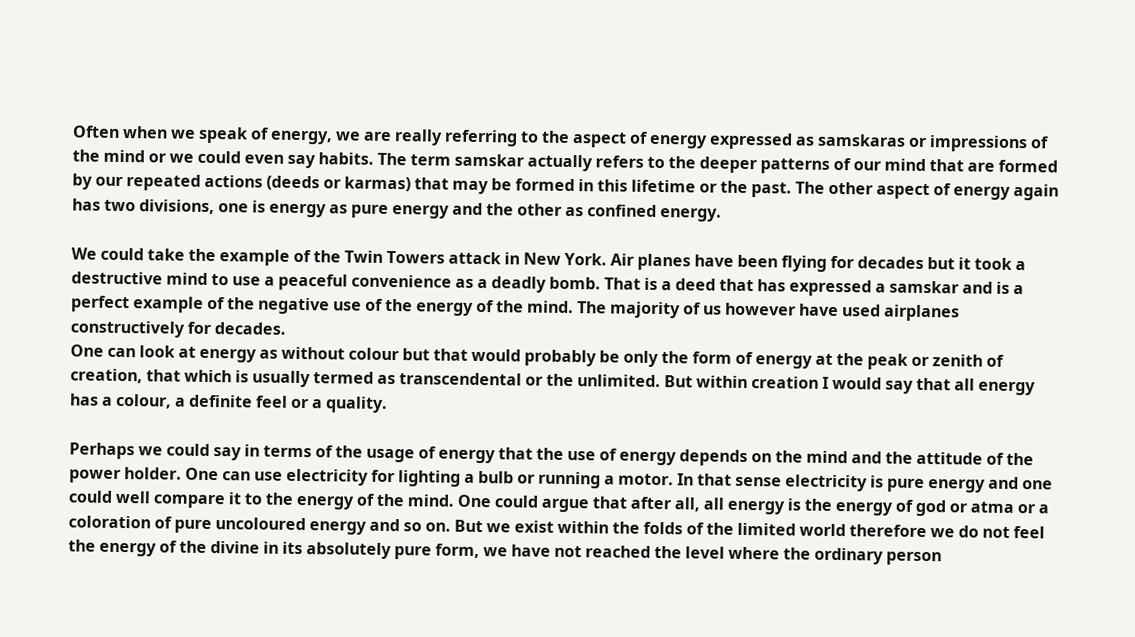Often when we speak of energy, we are really referring to the aspect of energy expressed as samskaras or impressions of the mind or we could even say habits. The term samskar actually refers to the deeper patterns of our mind that are formed by our repeated actions (deeds or karmas) that may be formed in this lifetime or the past. The other aspect of energy again has two divisions, one is energy as pure energy and the other as confined energy.

We could take the example of the Twin Towers attack in New York. Air planes have been flying for decades but it took a destructive mind to use a peaceful convenience as a deadly bomb. That is a deed that has expressed a samskar and is a perfect example of the negative use of the energy of the mind. The majority of us however have used airplanes constructively for decades.
One can look at energy as without colour but that would probably be only the form of energy at the peak or zenith of creation, that which is usually termed as transcendental or the unlimited. But within creation I would say that all energy has a colour, a definite feel or a quality.

Perhaps we could say in terms of the usage of energy that the use of energy depends on the mind and the attitude of the power holder. One can use electricity for lighting a bulb or running a motor. In that sense electricity is pure energy and one could well compare it to the energy of the mind. One could argue that after all, all energy is the energy of god or atma or a coloration of pure uncoloured energy and so on. But we exist within the folds of the limited world therefore we do not feel the energy of the divine in its absolutely pure form, we have not reached the level where the ordinary person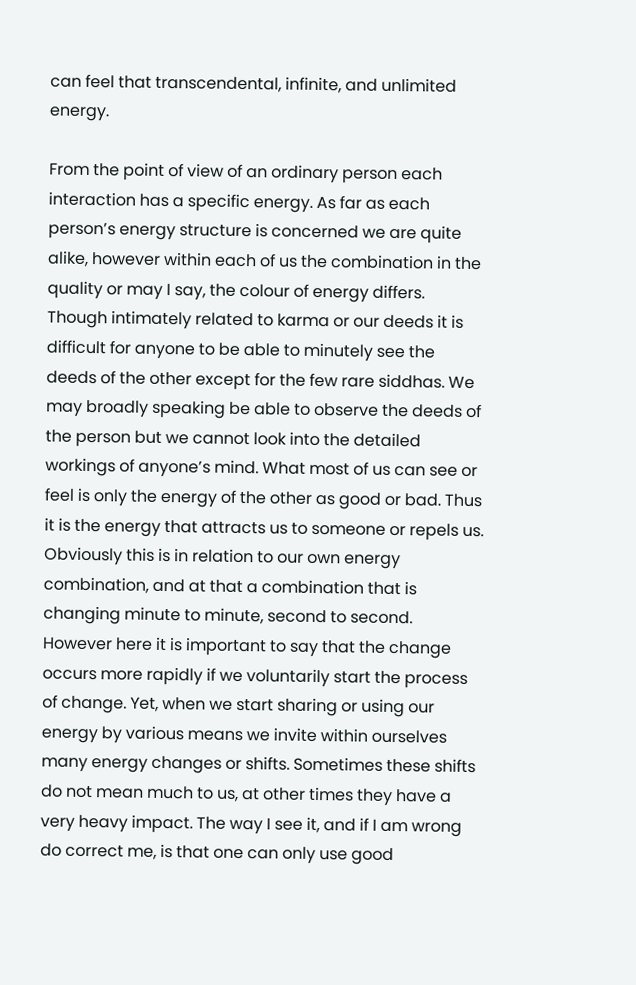can feel that transcendental, infinite, and unlimited energy.

From the point of view of an ordinary person each interaction has a specific energy. As far as each person’s energy structure is concerned we are quite alike, however within each of us the combination in the quality or may I say, the colour of energy differs. Though intimately related to karma or our deeds it is difficult for anyone to be able to minutely see the deeds of the other except for the few rare siddhas. We may broadly speaking be able to observe the deeds of the person but we cannot look into the detailed workings of anyone’s mind. What most of us can see or feel is only the energy of the other as good or bad. Thus it is the energy that attracts us to someone or repels us. Obviously this is in relation to our own energy combination, and at that a combination that is changing minute to minute, second to second.
However here it is important to say that the change occurs more rapidly if we voluntarily start the process of change. Yet, when we start sharing or using our energy by various means we invite within ourselves many energy changes or shifts. Sometimes these shifts do not mean much to us, at other times they have a very heavy impact. The way I see it, and if I am wrong do correct me, is that one can only use good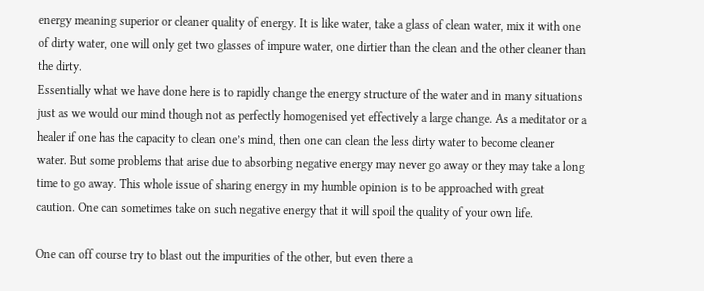energy meaning superior or cleaner quality of energy. It is like water, take a glass of clean water, mix it with one of dirty water, one will only get two glasses of impure water, one dirtier than the clean and the other cleaner than the dirty.
Essentially what we have done here is to rapidly change the energy structure of the water and in many situations just as we would our mind though not as perfectly homogenised yet effectively a large change. As a meditator or a healer if one has the capacity to clean one’s mind, then one can clean the less dirty water to become cleaner water. But some problems that arise due to absorbing negative energy may never go away or they may take a long time to go away. This whole issue of sharing energy in my humble opinion is to be approached with great caution. One can sometimes take on such negative energy that it will spoil the quality of your own life.

One can off course try to blast out the impurities of the other, but even there a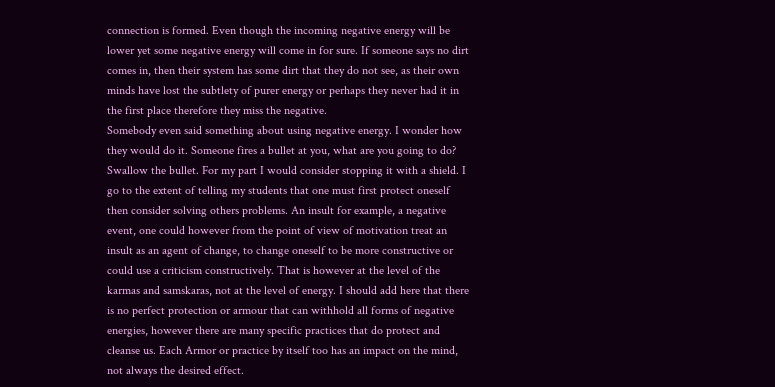connection is formed. Even though the incoming negative energy will be lower yet some negative energy will come in for sure. If someone says no dirt comes in, then their system has some dirt that they do not see, as their own minds have lost the subtlety of purer energy or perhaps they never had it in the first place therefore they miss the negative.
Somebody even said something about using negative energy. I wonder how they would do it. Someone fires a bullet at you, what are you going to do? Swallow the bullet. For my part I would consider stopping it with a shield. I go to the extent of telling my students that one must first protect oneself then consider solving others problems. An insult for example, a negative event, one could however from the point of view of motivation treat an insult as an agent of change, to change oneself to be more constructive or could use a criticism constructively. That is however at the level of the karmas and samskaras, not at the level of energy. I should add here that there is no perfect protection or armour that can withhold all forms of negative energies, however there are many specific practices that do protect and cleanse us. Each Armor or practice by itself too has an impact on the mind, not always the desired effect.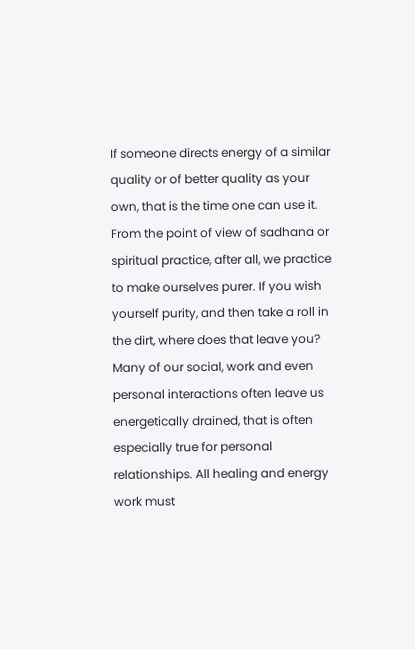If someone directs energy of a similar quality or of better quality as your own, that is the time one can use it. From the point of view of sadhana or spiritual practice, after all, we practice to make ourselves purer. If you wish yourself purity, and then take a roll in the dirt, where does that leave you? Many of our social, work and even personal interactions often leave us energetically drained, that is often especially true for personal relationships. All healing and energy work must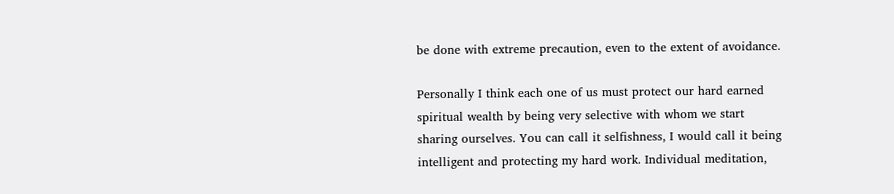be done with extreme precaution, even to the extent of avoidance.

Personally I think each one of us must protect our hard earned spiritual wealth by being very selective with whom we start sharing ourselves. You can call it selfishness, I would call it being intelligent and protecting my hard work. Individual meditation,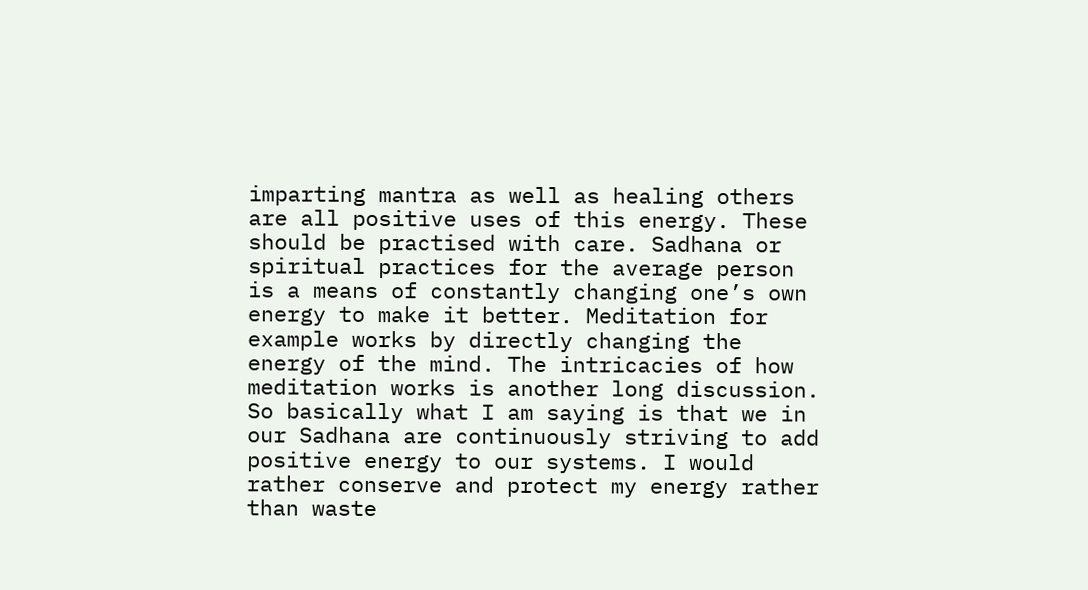imparting mantra as well as healing others are all positive uses of this energy. These should be practised with care. Sadhana or spiritual practices for the average person is a means of constantly changing one’s own energy to make it better. Meditation for example works by directly changing the energy of the mind. The intricacies of how meditation works is another long discussion. So basically what I am saying is that we in our Sadhana are continuously striving to add positive energy to our systems. I would rather conserve and protect my energy rather than waste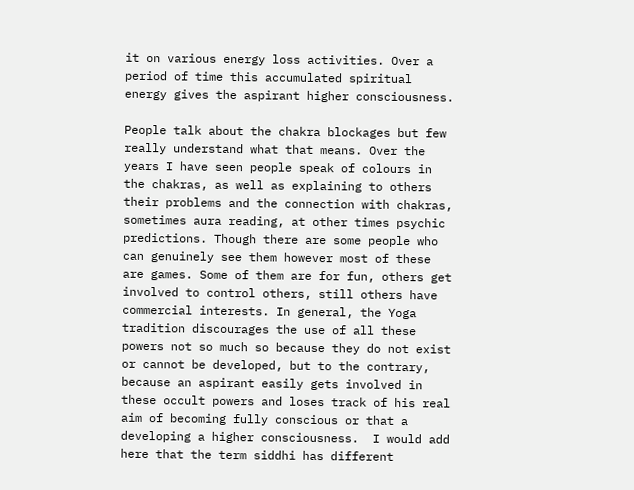it on various energy loss activities. Over a period of time this accumulated spiritual energy gives the aspirant higher consciousness.

People talk about the chakra blockages but few really understand what that means. Over the years I have seen people speak of colours in the chakras, as well as explaining to others their problems and the connection with chakras, sometimes aura reading, at other times psychic predictions. Though there are some people who can genuinely see them however most of these are games. Some of them are for fun, others get involved to control others, still others have commercial interests. In general, the Yoga tradition discourages the use of all these powers not so much so because they do not exist or cannot be developed, but to the contrary, because an aspirant easily gets involved in these occult powers and loses track of his real aim of becoming fully conscious or that a developing a higher consciousness.  I would add here that the term siddhi has different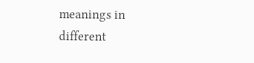meanings in different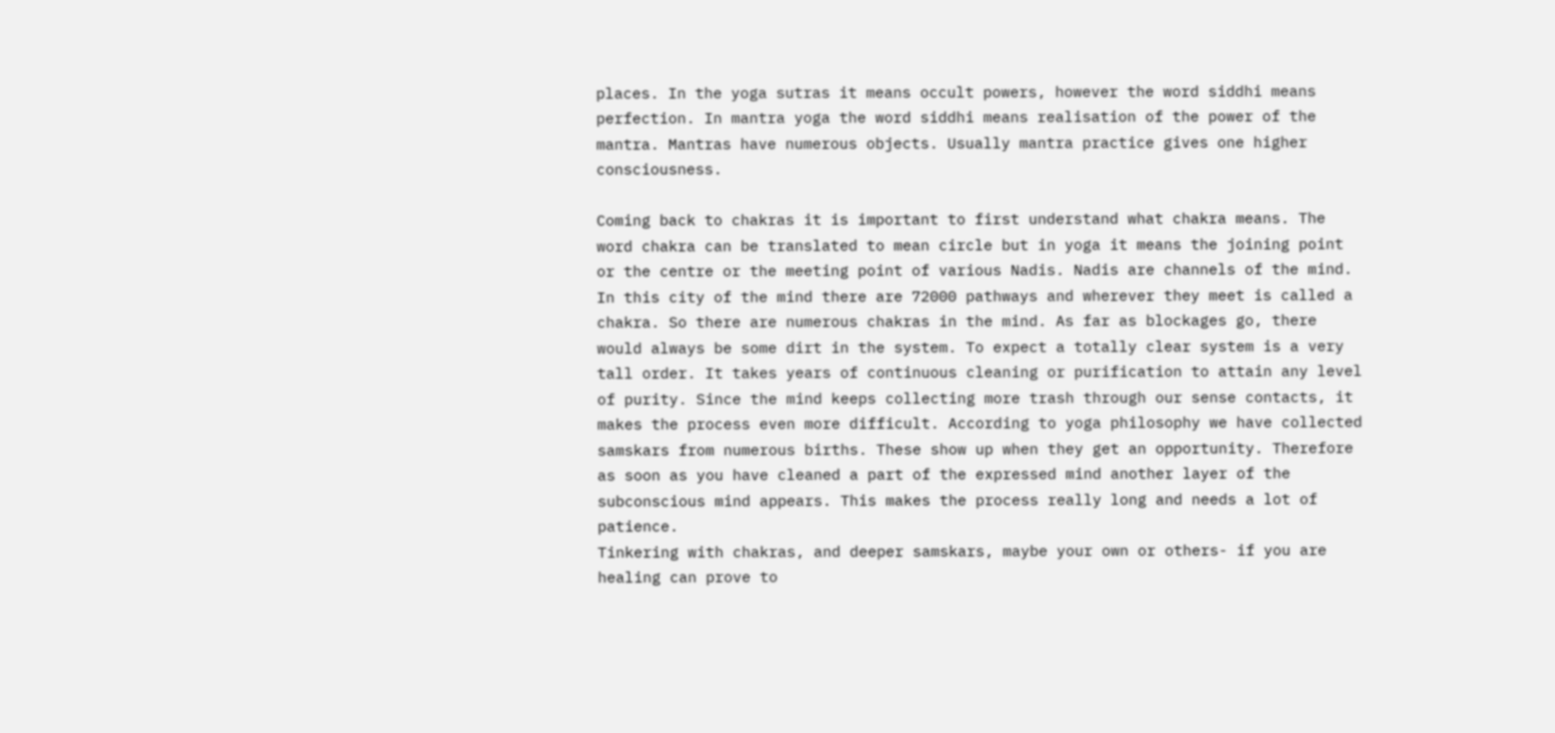places. In the yoga sutras it means occult powers, however the word siddhi means perfection. In mantra yoga the word siddhi means realisation of the power of the mantra. Mantras have numerous objects. Usually mantra practice gives one higher consciousness.

Coming back to chakras it is important to first understand what chakra means. The word chakra can be translated to mean circle but in yoga it means the joining point or the centre or the meeting point of various Nadis. Nadis are channels of the mind. In this city of the mind there are 72000 pathways and wherever they meet is called a chakra. So there are numerous chakras in the mind. As far as blockages go, there would always be some dirt in the system. To expect a totally clear system is a very tall order. It takes years of continuous cleaning or purification to attain any level of purity. Since the mind keeps collecting more trash through our sense contacts, it makes the process even more difficult. According to yoga philosophy we have collected samskars from numerous births. These show up when they get an opportunity. Therefore as soon as you have cleaned a part of the expressed mind another layer of the subconscious mind appears. This makes the process really long and needs a lot of patience.
Tinkering with chakras, and deeper samskars, maybe your own or others- if you are healing can prove to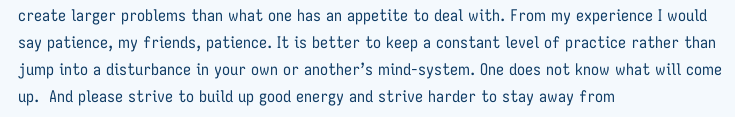create larger problems than what one has an appetite to deal with. From my experience I would say patience, my friends, patience. It is better to keep a constant level of practice rather than jump into a disturbance in your own or another’s mind-system. One does not know what will come up.  And please strive to build up good energy and strive harder to stay away from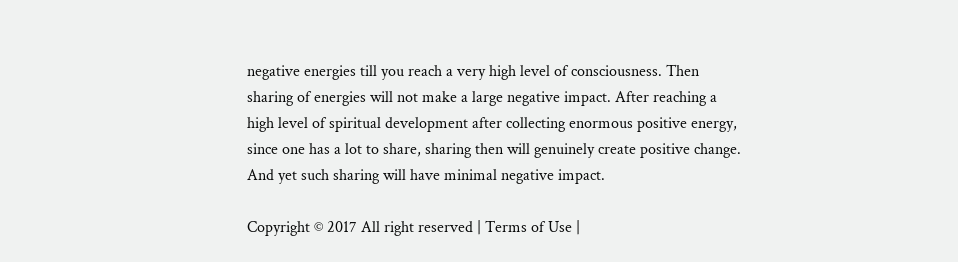negative energies till you reach a very high level of consciousness. Then sharing of energies will not make a large negative impact. After reaching a high level of spiritual development after collecting enormous positive energy, since one has a lot to share, sharing then will genuinely create positive change. And yet such sharing will have minimal negative impact.

Copyright © 2017 All right reserved | Terms of Use |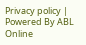Privacy policy | Powered By ABL Online